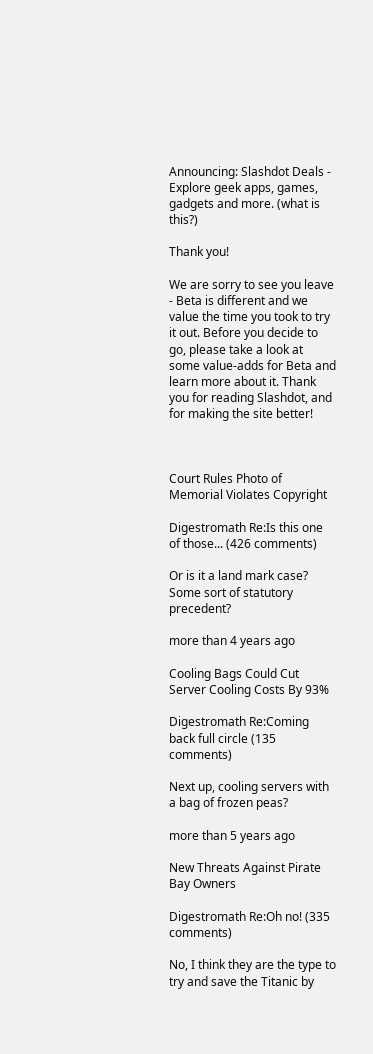Announcing: Slashdot Deals - Explore geek apps, games, gadgets and more. (what is this?)

Thank you!

We are sorry to see you leave - Beta is different and we value the time you took to try it out. Before you decide to go, please take a look at some value-adds for Beta and learn more about it. Thank you for reading Slashdot, and for making the site better!



Court Rules Photo of Memorial Violates Copyright

Digestromath Re:Is this one of those... (426 comments)

Or is it a land mark case? Some sort of statutory precedent?

more than 4 years ago

Cooling Bags Could Cut Server Cooling Costs By 93%

Digestromath Re:Coming back full circle (135 comments)

Next up, cooling servers with a bag of frozen peas?

more than 5 years ago

New Threats Against Pirate Bay Owners

Digestromath Re:Oh no! (335 comments)

No, I think they are the type to try and save the Titanic by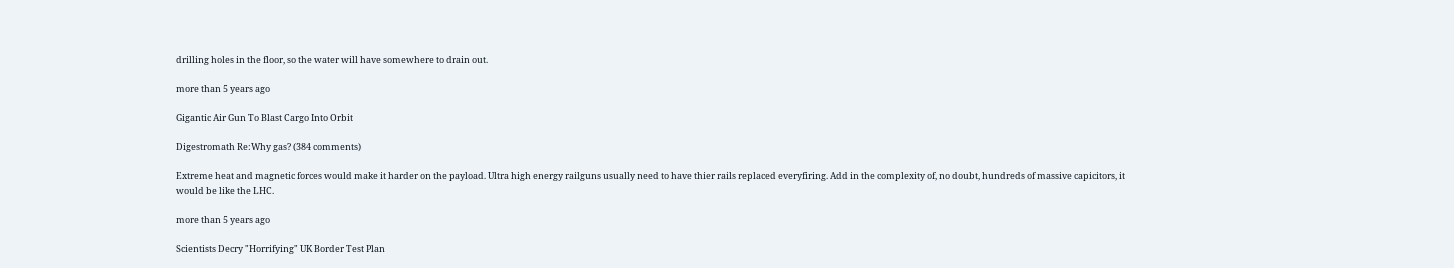drilling holes in the floor, so the water will have somewhere to drain out.

more than 5 years ago

Gigantic Air Gun To Blast Cargo Into Orbit

Digestromath Re:Why gas? (384 comments)

Extreme heat and magnetic forces would make it harder on the payload. Ultra high energy railguns usually need to have thier rails replaced everyfiring. Add in the complexity of, no doubt, hundreds of massive capicitors, it would be like the LHC.

more than 5 years ago

Scientists Decry "Horrifying" UK Border Test Plan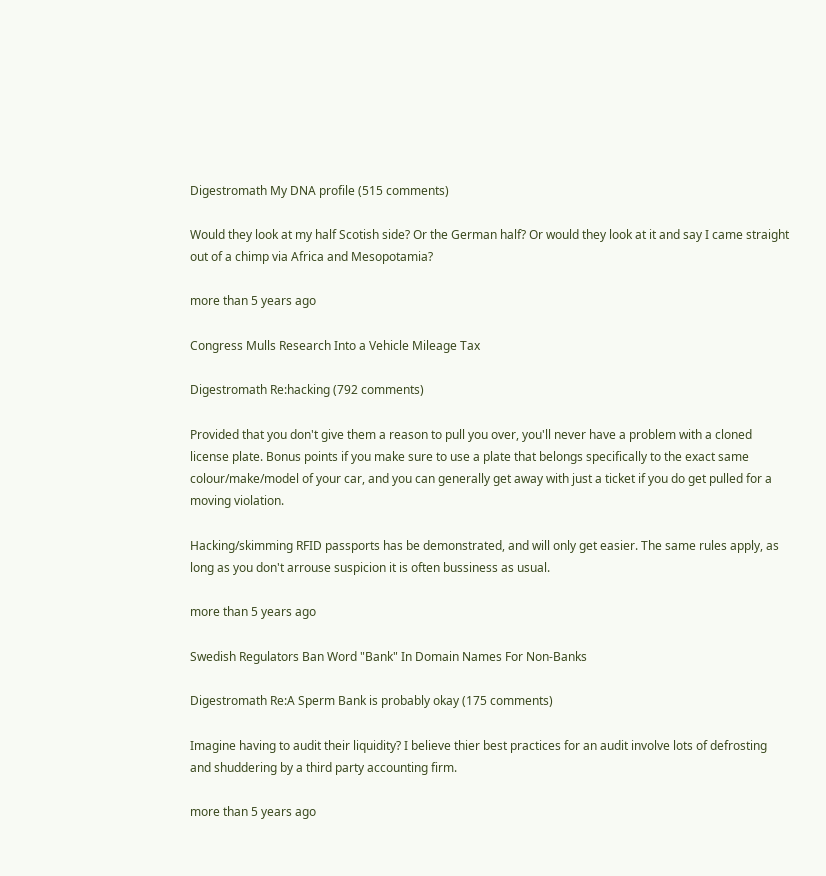Digestromath My DNA profile (515 comments)

Would they look at my half Scotish side? Or the German half? Or would they look at it and say I came straight out of a chimp via Africa and Mesopotamia?

more than 5 years ago

Congress Mulls Research Into a Vehicle Mileage Tax

Digestromath Re:hacking (792 comments)

Provided that you don't give them a reason to pull you over, you'll never have a problem with a cloned license plate. Bonus points if you make sure to use a plate that belongs specifically to the exact same colour/make/model of your car, and you can generally get away with just a ticket if you do get pulled for a moving violation.

Hacking/skimming RFID passports has be demonstrated, and will only get easier. The same rules apply, as long as you don't arrouse suspicion it is often bussiness as usual.

more than 5 years ago

Swedish Regulators Ban Word "Bank" In Domain Names For Non-Banks

Digestromath Re:A Sperm Bank is probably okay (175 comments)

Imagine having to audit their liquidity? I believe thier best practices for an audit involve lots of defrosting and shuddering by a third party accounting firm.

more than 5 years ago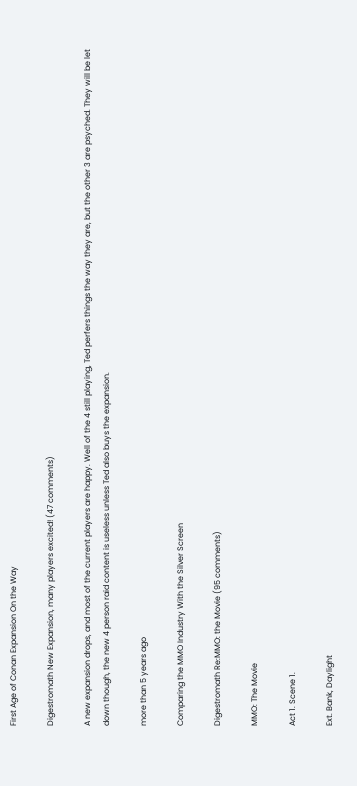First Age of Conan Expansion On the Way

Digestromath New Expansion, many players excited! (47 comments)

A new expansion drops, and most of the current players are happy. Well of the 4 still playing, Ted perfers things the way they are, but the other 3 are psyched. They will be let down though, the new 4 person raid content is useless unless Ted also buys the expansion.

more than 5 years ago

Comparing the MMO Industry With the Silver Screen

Digestromath Re:MMO: the Movie (95 comments)

MMO: The Movie

Act 1. Scene 1.

Ext. Bank, Daylight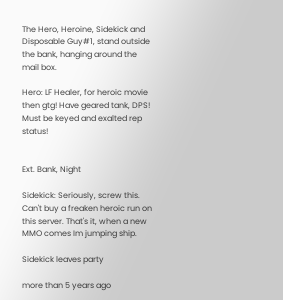The Hero, Heroine, Sidekick and Disposable Guy#1, stand outside the bank, hanging around the mail box.

Hero: LF Healer, for heroic movie then gtg! Have geared tank, DPS! Must be keyed and exalted rep status!


Ext. Bank, Night

Sidekick: Seriously, screw this. Can't buy a freaken heroic run on this server. That's it, when a new MMO comes Im jumping ship.

Sidekick leaves party

more than 5 years ago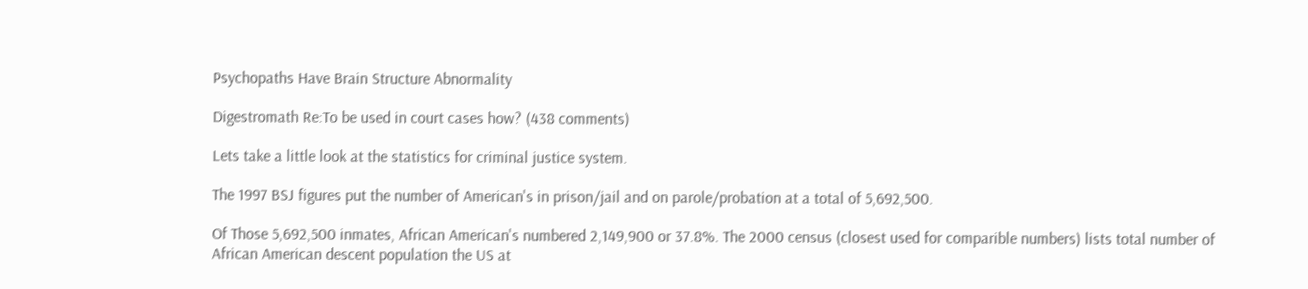Psychopaths Have Brain Structure Abnormality

Digestromath Re:To be used in court cases how? (438 comments)

Lets take a little look at the statistics for criminal justice system.

The 1997 BSJ figures put the number of American's in prison/jail and on parole/probation at a total of 5,692,500.

Of Those 5,692,500 inmates, African American's numbered 2,149,900 or 37.8%. The 2000 census (closest used for comparible numbers) lists total number of African American descent population the US at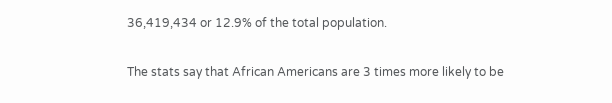36,419,434 or 12.9% of the total population.

The stats say that African Americans are 3 times more likely to be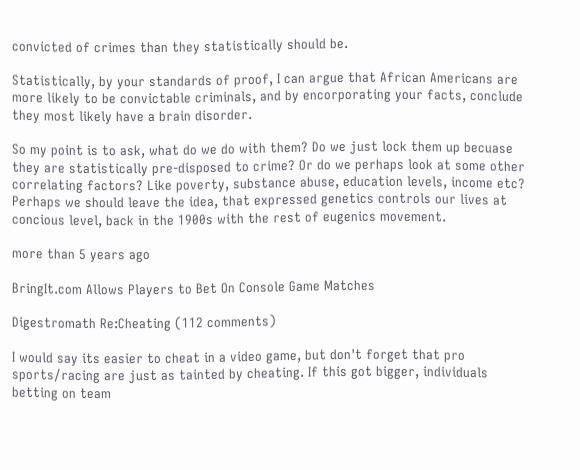convicted of crimes than they statistically should be.

Statistically, by your standards of proof, I can argue that African Americans are more likely to be convictable criminals, and by encorporating your facts, conclude they most likely have a brain disorder.

So my point is to ask, what do we do with them? Do we just lock them up becuase they are statistically pre-disposed to crime? Or do we perhaps look at some other correlating factors? Like poverty, substance abuse, education levels, income etc? Perhaps we should leave the idea, that expressed genetics controls our lives at concious level, back in the 1900s with the rest of eugenics movement.

more than 5 years ago

BringIt.com Allows Players to Bet On Console Game Matches

Digestromath Re:Cheating (112 comments)

I would say its easier to cheat in a video game, but don't forget that pro sports/racing are just as tainted by cheating. If this got bigger, individuals betting on team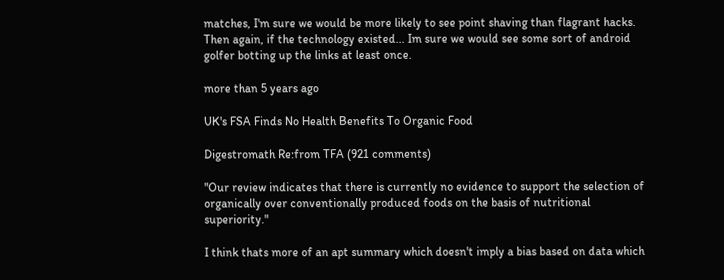matches, I'm sure we would be more likely to see point shaving than flagrant hacks. Then again, if the technology existed... Im sure we would see some sort of android golfer botting up the links at least once.

more than 5 years ago

UK's FSA Finds No Health Benefits To Organic Food

Digestromath Re:from TFA (921 comments)

"Our review indicates that there is currently no evidence to support the selection of organically over conventionally produced foods on the basis of nutritional superiority."

I think thats more of an apt summary which doesn't imply a bias based on data which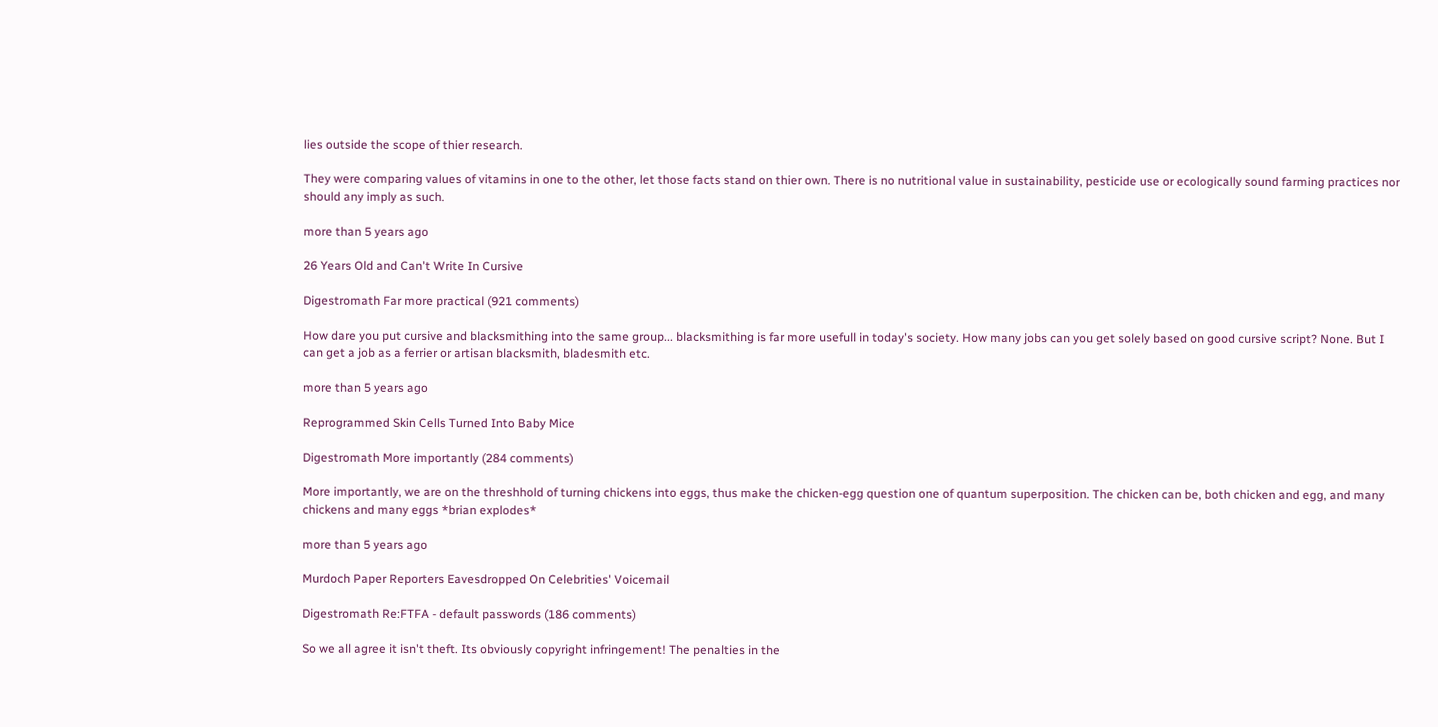lies outside the scope of thier research.

They were comparing values of vitamins in one to the other, let those facts stand on thier own. There is no nutritional value in sustainability, pesticide use or ecologically sound farming practices nor should any imply as such.

more than 5 years ago

26 Years Old and Can't Write In Cursive

Digestromath Far more practical (921 comments)

How dare you put cursive and blacksmithing into the same group... blacksmithing is far more usefull in today's society. How many jobs can you get solely based on good cursive script? None. But I can get a job as a ferrier or artisan blacksmith, bladesmith etc.

more than 5 years ago

Reprogrammed Skin Cells Turned Into Baby Mice

Digestromath More importantly (284 comments)

More importantly, we are on the threshhold of turning chickens into eggs, thus make the chicken-egg question one of quantum superposition. The chicken can be, both chicken and egg, and many chickens and many eggs *brian explodes*

more than 5 years ago

Murdoch Paper Reporters Eavesdropped On Celebrities' Voicemail

Digestromath Re:FTFA - default passwords (186 comments)

So we all agree it isn't theft. Its obviously copyright infringement! The penalties in the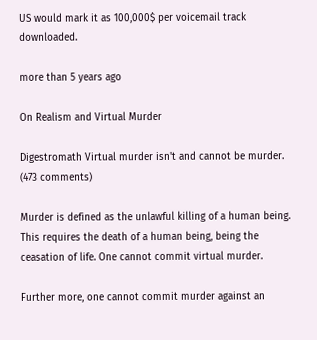US would mark it as 100,000$ per voicemail track downloaded.

more than 5 years ago

On Realism and Virtual Murder

Digestromath Virtual murder isn't and cannot be murder. (473 comments)

Murder is defined as the unlawful killing of a human being. This requires the death of a human being, being the ceasation of life. One cannot commit virtual murder.

Further more, one cannot commit murder against an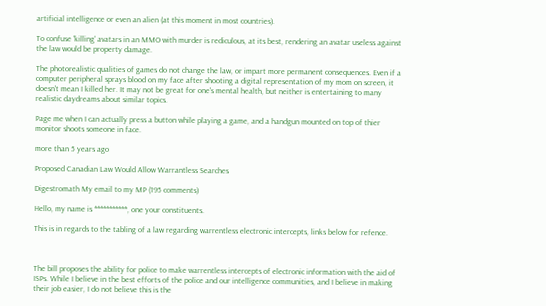artificial intelligence or even an alien (at this moment in most countries).

To confuse 'killing' avatars in an MMO with murder is rediculous, at its best, rendering an avatar useless against the law would be property damage.

The photorealistic qualities of games do not change the law, or impart more permanent consequences. Even if a computer peripheral sprays blood on my face after shooting a digital representation of my mom on screen, it doesn't mean I killed her. It may not be great for one's mental health, but neither is entertaining to many realistic daydreams about similar topics.

Page me when I can actually press a button while playing a game, and a handgun mounted on top of thier monitor shoots someone in face.

more than 5 years ago

Proposed Canadian Law Would Allow Warrantless Searches

Digestromath My email to my MP (195 comments)

Hello, my name is ***********, one your constituents.

This is in regards to the tabling of a law regarding warrentless electronic intercepts, links below for refence.



The bill proposes the ability for police to make warrentless intercepts of electronic information with the aid of ISPs. While I believe in the best efforts of the police and our intelligence communities, and I believe in making their job easier, I do not believe this is the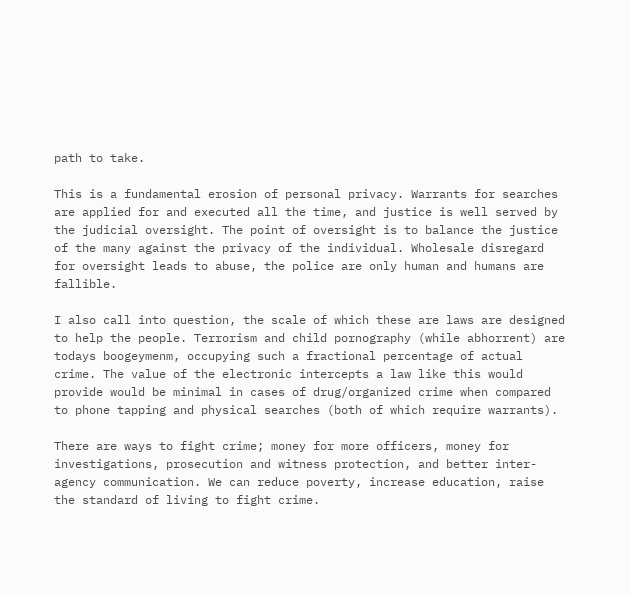path to take.

This is a fundamental erosion of personal privacy. Warrants for searches are applied for and executed all the time, and justice is well served by the judicial oversight. The point of oversight is to balance the justice of the many against the privacy of the individual. Wholesale disregard for oversight leads to abuse, the police are only human and humans are fallible.

I also call into question, the scale of which these are laws are designed to help the people. Terrorism and child pornography (while abhorrent) are todays boogeymenm, occupying such a fractional percentage of actual crime. The value of the electronic intercepts a law like this would provide would be minimal in cases of drug/organized crime when compared to phone tapping and physical searches (both of which require warrants).

There are ways to fight crime; money for more officers, money for investigations, prosecution and witness protection, and better inter-agency communication. We can reduce poverty, increase education, raise the standard of living to fight crime.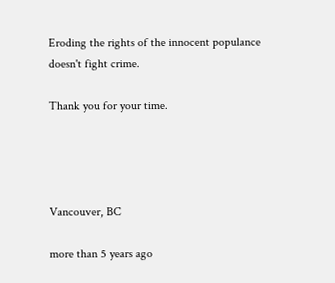Eroding the rights of the innocent populance doesn't fight crime.

Thank you for your time.




Vancouver, BC

more than 5 years ago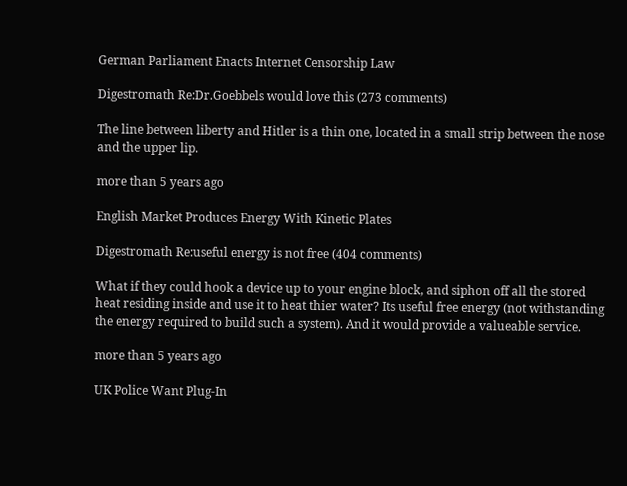German Parliament Enacts Internet Censorship Law

Digestromath Re:Dr.Goebbels would love this (273 comments)

The line between liberty and Hitler is a thin one, located in a small strip between the nose and the upper lip.

more than 5 years ago

English Market Produces Energy With Kinetic Plates

Digestromath Re:useful energy is not free (404 comments)

What if they could hook a device up to your engine block, and siphon off all the stored heat residing inside and use it to heat thier water? Its useful free energy (not withstanding the energy required to build such a system). And it would provide a valueable service.

more than 5 years ago

UK Police Want Plug-In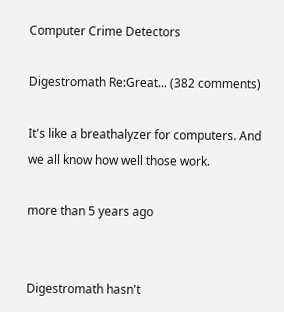Computer Crime Detectors

Digestromath Re:Great... (382 comments)

It's like a breathalyzer for computers. And we all know how well those work.

more than 5 years ago


Digestromath hasn't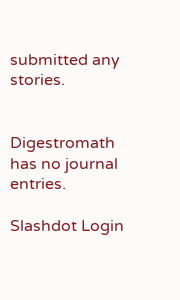submitted any stories.


Digestromath has no journal entries.

Slashdot Login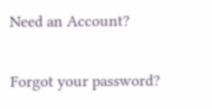Need an Account?

Forgot your password?